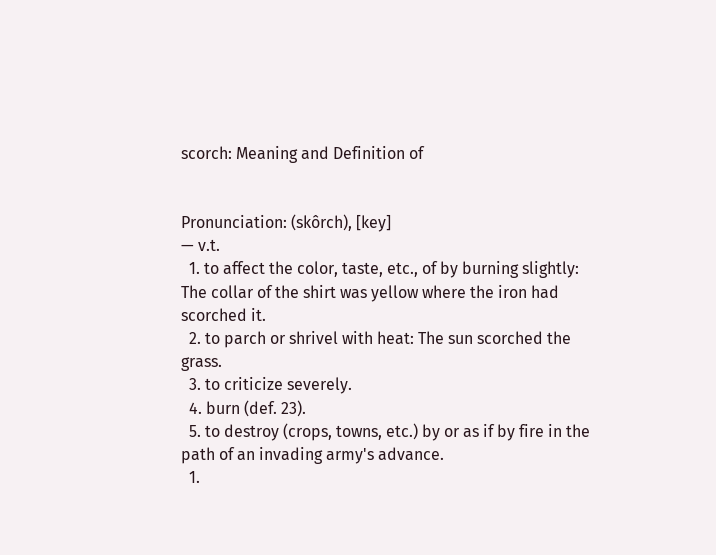scorch: Meaning and Definition of


Pronunciation: (skôrch), [key]
— v.t.
  1. to affect the color, taste, etc., of by burning slightly: The collar of the shirt was yellow where the iron had scorched it.
  2. to parch or shrivel with heat: The sun scorched the grass.
  3. to criticize severely.
  4. burn (def. 23).
  5. to destroy (crops, towns, etc.) by or as if by fire in the path of an invading army's advance.
  1.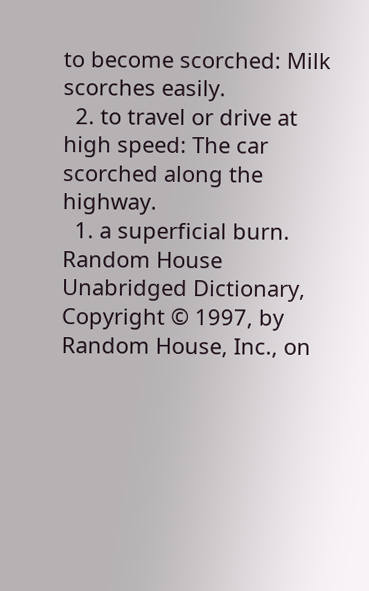to become scorched: Milk scorches easily.
  2. to travel or drive at high speed: The car scorched along the highway.
  1. a superficial burn.
Random House Unabridged Dictionary, Copyright © 1997, by Random House, Inc., on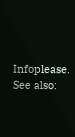Infoplease.
See also: